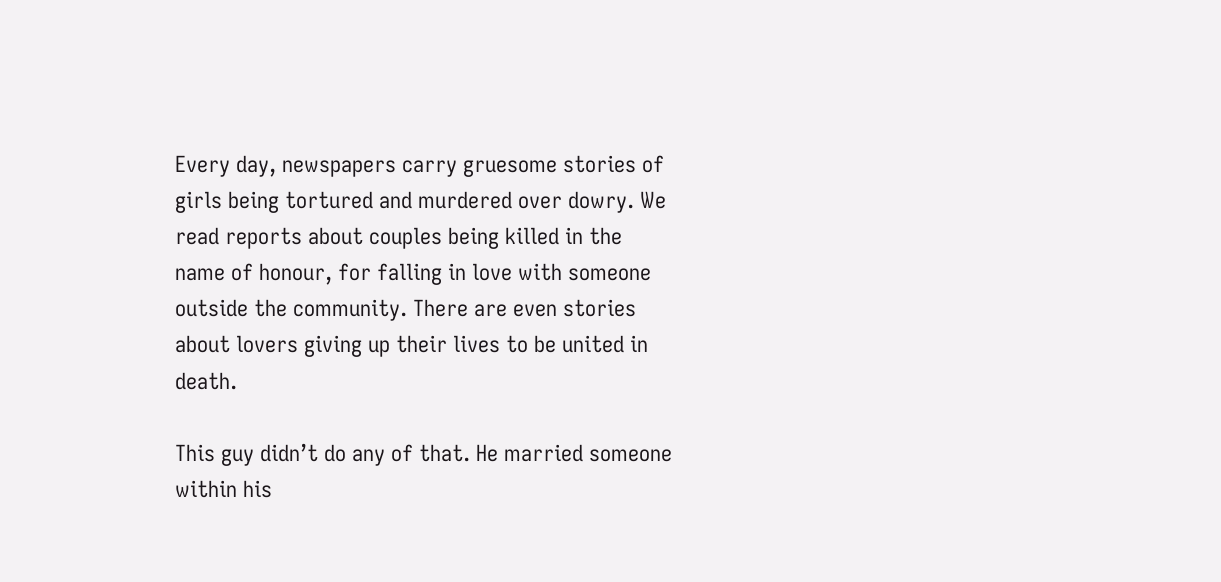Every day, newspapers carry gruesome stories of girls being tortured and murdered over dowry. We read reports about couples being killed in the name of honour, for falling in love with someone outside the community. There are even stories about lovers giving up their lives to be united in death.

This guy didn’t do any of that. He married someone within his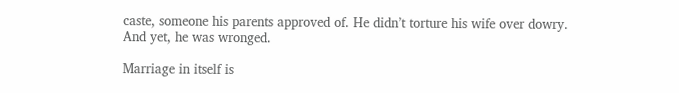caste, someone his parents approved of. He didn’t torture his wife over dowry. And yet, he was wronged.

Marriage in itself is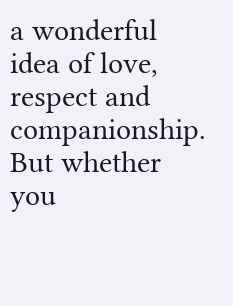a wonderful idea of love, respect and companionship. But whether you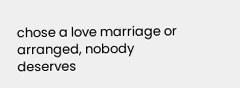chose a love marriage or arranged, nobody deserves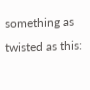something as twisted as this: